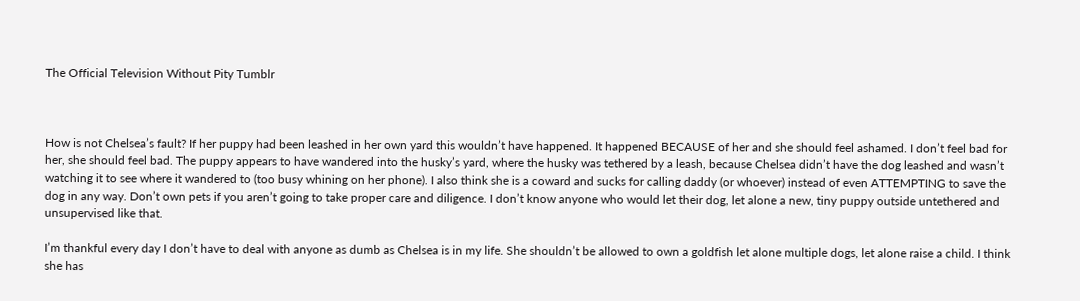The Official Television Without Pity Tumblr



How is not Chelsea’s fault? If her puppy had been leashed in her own yard this wouldn’t have happened. It happened BECAUSE of her and she should feel ashamed. I don’t feel bad for her, she should feel bad. The puppy appears to have wandered into the husky’s yard, where the husky was tethered by a leash, because Chelsea didn’t have the dog leashed and wasn’t watching it to see where it wandered to (too busy whining on her phone). I also think she is a coward and sucks for calling daddy (or whoever) instead of even ATTEMPTING to save the dog in any way. Don’t own pets if you aren’t going to take proper care and diligence. I don’t know anyone who would let their dog, let alone a new, tiny puppy outside untethered and unsupervised like that.

I’m thankful every day I don’t have to deal with anyone as dumb as Chelsea is in my life. She shouldn’t be allowed to own a goldfish let alone multiple dogs, let alone raise a child. I think she has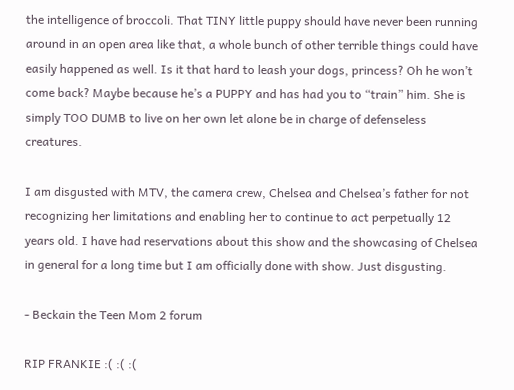the intelligence of broccoli. That TINY little puppy should have never been running around in an open area like that, a whole bunch of other terrible things could have easily happened as well. Is it that hard to leash your dogs, princess? Oh he won’t come back? Maybe because he’s a PUPPY and has had you to “train” him. She is simply TOO DUMB to live on her own let alone be in charge of defenseless creatures.

I am disgusted with MTV, the camera crew, Chelsea and Chelsea’s father for not recognizing her limitations and enabling her to continue to act perpetually 12 years old. I have had reservations about this show and the showcasing of Chelsea in general for a long time but I am officially done with show. Just disgusting.

- Beckain the Teen Mom 2 forum

RIP FRANKIE :( :( :(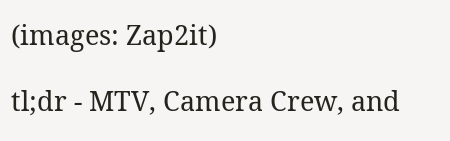(images: Zap2it)

tl;dr - MTV, Camera Crew, and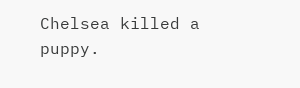Chelsea killed a puppy.